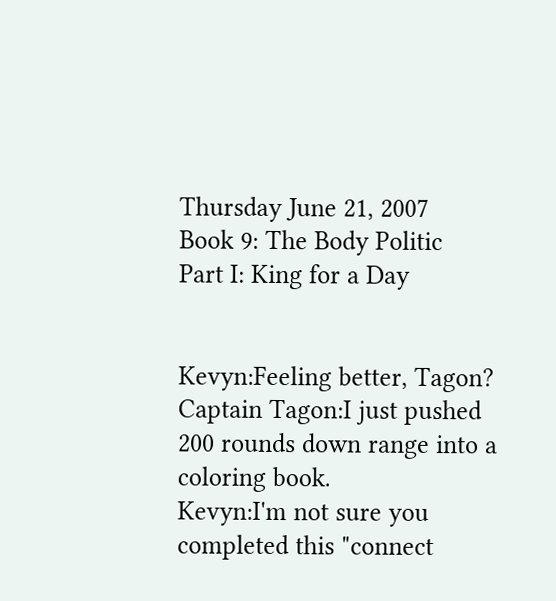Thursday June 21, 2007
Book 9: The Body Politic
Part I: King for a Day


Kevyn:Feeling better, Tagon?
Captain Tagon:I just pushed 200 rounds down range into a coloring book.
Kevyn:I'm not sure you completed this "connect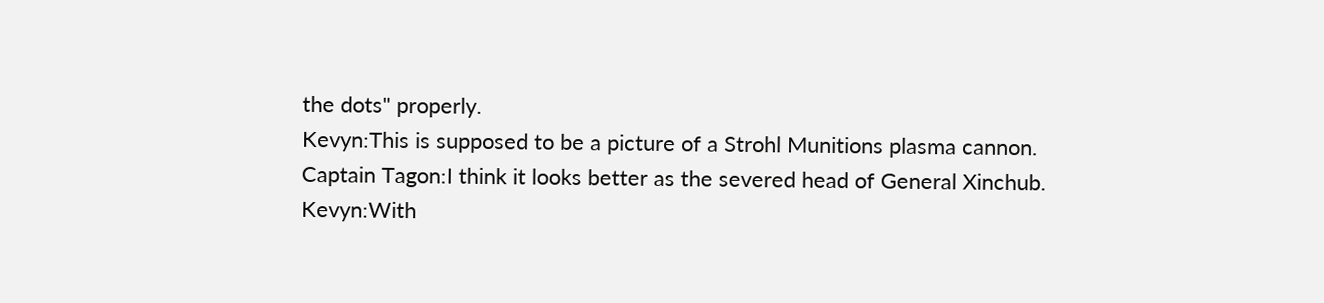the dots" properly.
Kevyn:This is supposed to be a picture of a Strohl Munitions plasma cannon.
Captain Tagon:I think it looks better as the severed head of General Xinchub.
Kevyn:With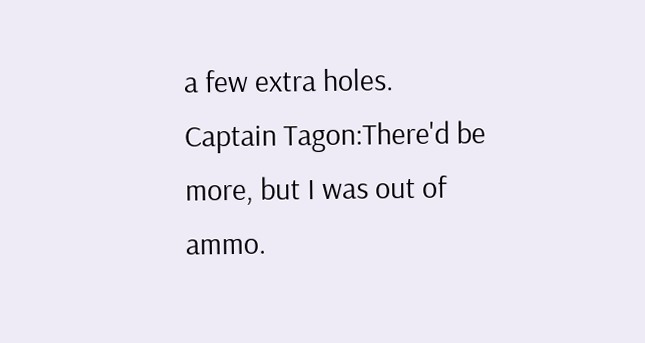a few extra holes.
Captain Tagon:There'd be more, but I was out of ammo.